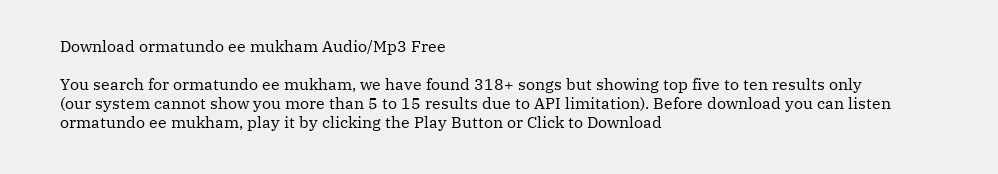Download ormatundo ee mukham Audio/Mp3 Free

You search for ormatundo ee mukham, we have found 318+ songs but showing top five to ten results only (our system cannot show you more than 5 to 15 results due to API limitation). Before download you can listen ormatundo ee mukham, play it by clicking the Play Button or Click to Download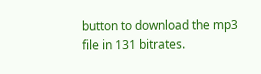button to download the mp3 file in 131 bitrates.